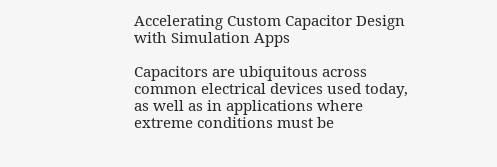Accelerating Custom Capacitor Design with Simulation Apps

Capacitors are ubiquitous across common electrical devices used today, as well as in applications where extreme conditions must be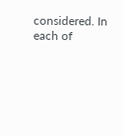considered. In each of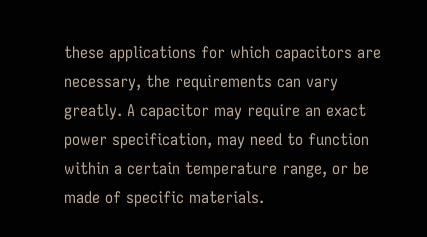these applications for which capacitors are necessary, the requirements can vary greatly. A capacitor may require an exact power specification, may need to function within a certain temperature range, or be made of specific materials.